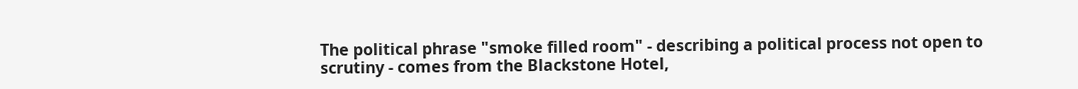The political phrase "smoke filled room" - describing a political process not open to scrutiny - comes from the Blackstone Hotel,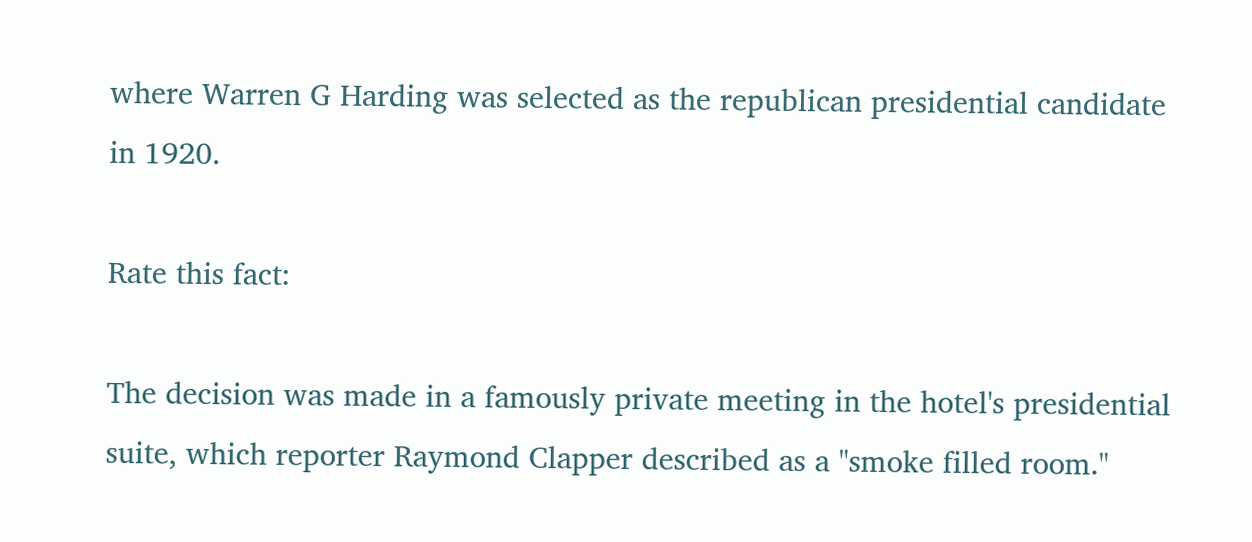where Warren G Harding was selected as the republican presidential candidate in 1920.

Rate this fact:

The decision was made in a famously private meeting in the hotel's presidential suite, which reporter Raymond Clapper described as a "smoke filled room."